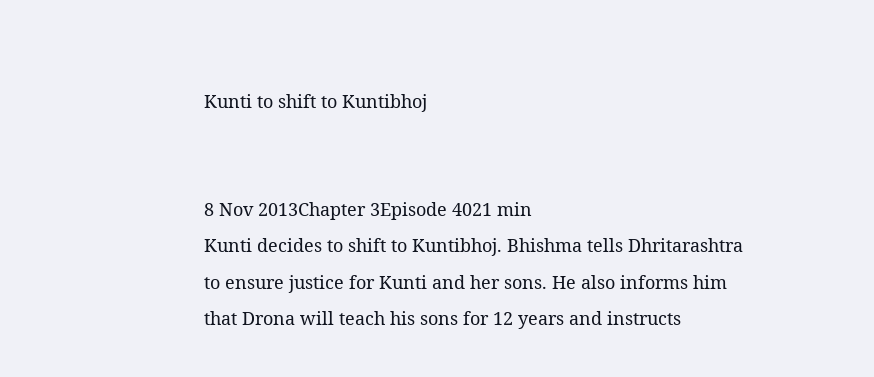Kunti to shift to Kuntibhoj


8 Nov 2013Chapter 3Episode 4021 min
Kunti decides to shift to Kuntibhoj. Bhishma tells Dhritarashtra to ensure justice for Kunti and her sons. He also informs him that Drona will teach his sons for 12 years and instructs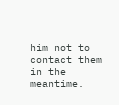him not to contact them in the meantime.